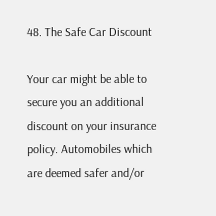48. The Safe Car Discount

Your car might be able to secure you an additional discount on your insurance policy. Automobiles which are deemed safer and/or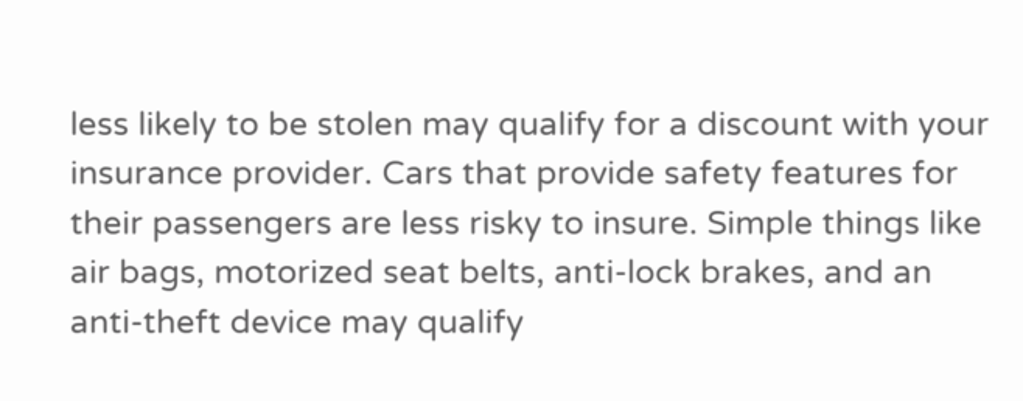less likely to be stolen may qualify for a discount with your insurance provider. Cars that provide safety features for their passengers are less risky to insure. Simple things like air bags, motorized seat belts, anti-lock brakes, and an anti-theft device may qualify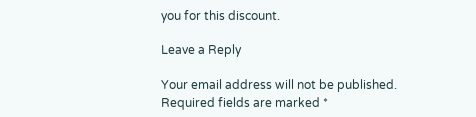you for this discount.

Leave a Reply

Your email address will not be published. Required fields are marked *